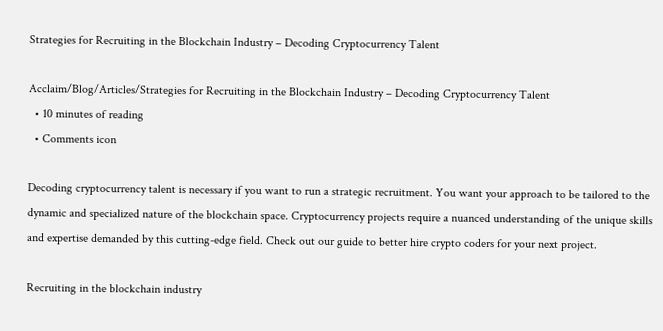Strategies for Recruiting in the Blockchain Industry – Decoding Cryptocurrency Talent

Acclaim/Blog/Articles/Strategies for Recruiting in the Blockchain Industry – Decoding Cryptocurrency Talent
  • 10 minutes of reading
  • Comments icon

Decoding cryptocurrency talent is necessary if you want to run a strategic recruitment. You want your approach to be tailored to the dynamic and specialized nature of the blockchain space. Cryptocurrency projects require a nuanced understanding of the unique skills and expertise demanded by this cutting-edge field. Check out our guide to better hire crypto coders for your next project.

Recruiting in the blockchain industry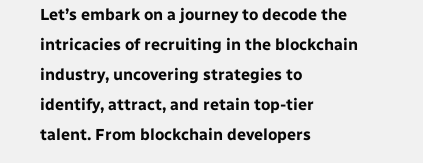Let’s embark on a journey to decode the intricacies of recruiting in the blockchain industry, uncovering strategies to identify, attract, and retain top-tier talent. From blockchain developers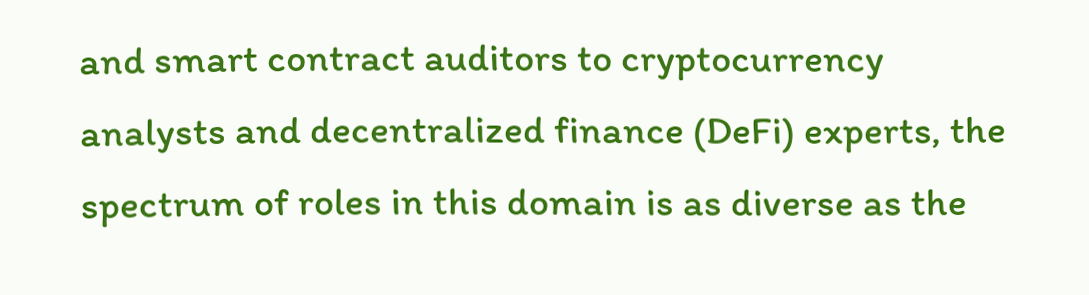and smart contract auditors to cryptocurrency analysts and decentralized finance (DeFi) experts, the spectrum of roles in this domain is as diverse as the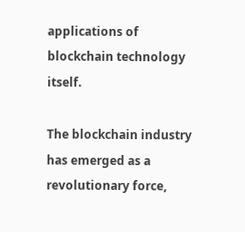applications of blockchain technology itself.

The blockchain industry has emerged as a revolutionary force,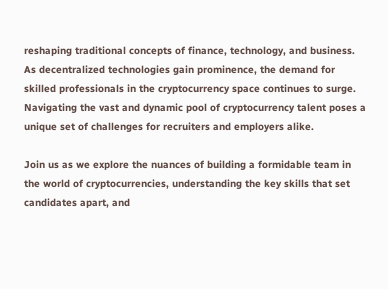reshaping traditional concepts of finance, technology, and business. As decentralized technologies gain prominence, the demand for skilled professionals in the cryptocurrency space continues to surge. Navigating the vast and dynamic pool of cryptocurrency talent poses a unique set of challenges for recruiters and employers alike.

Join us as we explore the nuances of building a formidable team in the world of cryptocurrencies, understanding the key skills that set candidates apart, and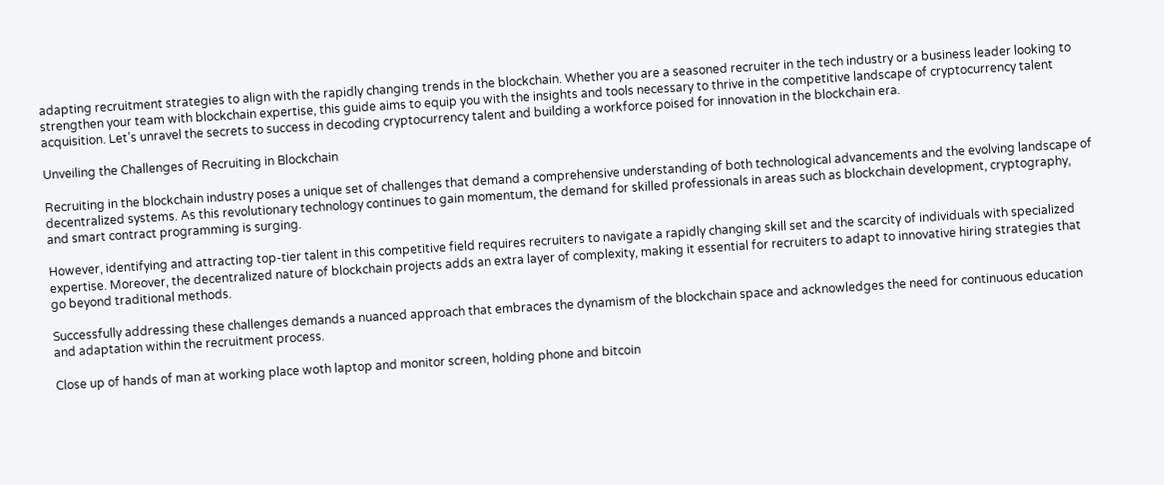adapting recruitment strategies to align with the rapidly changing trends in the blockchain. Whether you are a seasoned recruiter in the tech industry or a business leader looking to strengthen your team with blockchain expertise, this guide aims to equip you with the insights and tools necessary to thrive in the competitive landscape of cryptocurrency talent acquisition. Let’s unravel the secrets to success in decoding cryptocurrency talent and building a workforce poised for innovation in the blockchain era.

Unveiling the Challenges of Recruiting in Blockchain

Recruiting in the blockchain industry poses a unique set of challenges that demand a comprehensive understanding of both technological advancements and the evolving landscape of decentralized systems. As this revolutionary technology continues to gain momentum, the demand for skilled professionals in areas such as blockchain development, cryptography, and smart contract programming is surging.

However, identifying and attracting top-tier talent in this competitive field requires recruiters to navigate a rapidly changing skill set and the scarcity of individuals with specialized expertise. Moreover, the decentralized nature of blockchain projects adds an extra layer of complexity, making it essential for recruiters to adapt to innovative hiring strategies that go beyond traditional methods.

Successfully addressing these challenges demands a nuanced approach that embraces the dynamism of the blockchain space and acknowledges the need for continuous education and adaptation within the recruitment process.

Close up of hands of man at working place woth laptop and monitor screen, holding phone and bitcoin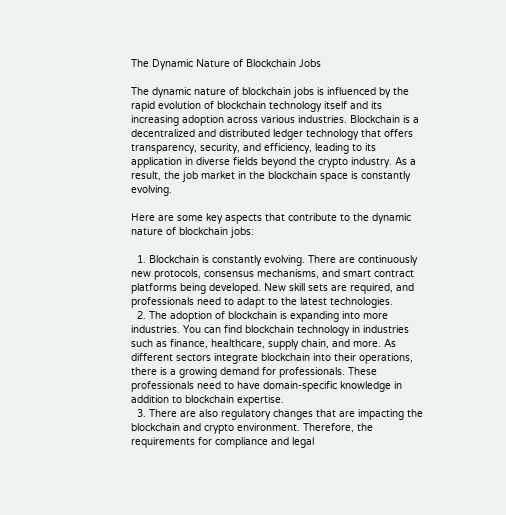The Dynamic Nature of Blockchain Jobs

The dynamic nature of blockchain jobs is influenced by the rapid evolution of blockchain technology itself and its increasing adoption across various industries. Blockchain is a decentralized and distributed ledger technology that offers transparency, security, and efficiency, leading to its application in diverse fields beyond the crypto industry. As a result, the job market in the blockchain space is constantly evolving.

Here are some key aspects that contribute to the dynamic nature of blockchain jobs:

  1. Blockchain is constantly evolving. There are continuously new protocols, consensus mechanisms, and smart contract platforms being developed. New skill sets are required, and professionals need to adapt to the latest technologies.
  2. The adoption of blockchain is expanding into more industries. You can find blockchain technology in industries such as finance, healthcare, supply chain, and more. As different sectors integrate blockchain into their operations, there is a growing demand for professionals. These professionals need to have domain-specific knowledge in addition to blockchain expertise.
  3. There are also regulatory changes that are impacting the blockchain and crypto environment. Therefore, the requirements for compliance and legal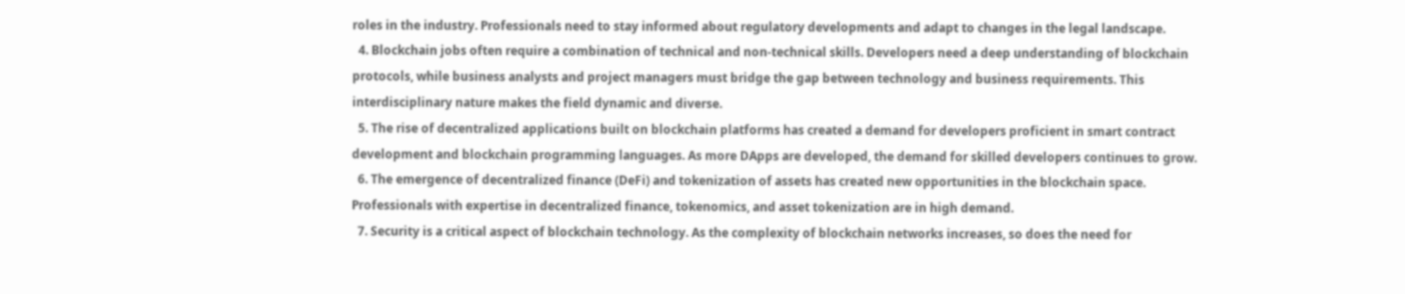roles in the industry. Professionals need to stay informed about regulatory developments and adapt to changes in the legal landscape.
  4. Blockchain jobs often require a combination of technical and non-technical skills. Developers need a deep understanding of blockchain protocols, while business analysts and project managers must bridge the gap between technology and business requirements. This interdisciplinary nature makes the field dynamic and diverse.
  5. The rise of decentralized applications built on blockchain platforms has created a demand for developers proficient in smart contract development and blockchain programming languages. As more DApps are developed, the demand for skilled developers continues to grow.
  6. The emergence of decentralized finance (DeFi) and tokenization of assets has created new opportunities in the blockchain space. Professionals with expertise in decentralized finance, tokenomics, and asset tokenization are in high demand.
  7. Security is a critical aspect of blockchain technology. As the complexity of blockchain networks increases, so does the need for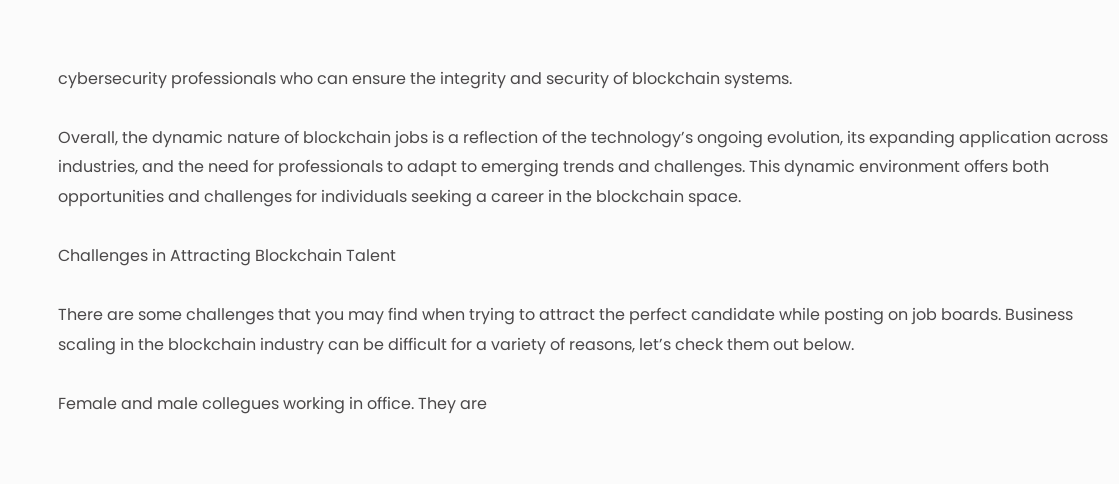cybersecurity professionals who can ensure the integrity and security of blockchain systems.

Overall, the dynamic nature of blockchain jobs is a reflection of the technology’s ongoing evolution, its expanding application across industries, and the need for professionals to adapt to emerging trends and challenges. This dynamic environment offers both opportunities and challenges for individuals seeking a career in the blockchain space.

Challenges in Attracting Blockchain Talent

There are some challenges that you may find when trying to attract the perfect candidate while posting on job boards. Business scaling in the blockchain industry can be difficult for a variety of reasons, let’s check them out below.

Female and male collegues working in office. They are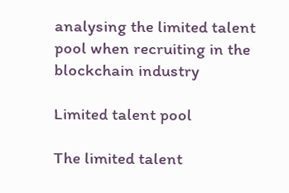analysing the limited talent pool when recruiting in the blockchain industry

Limited talent pool

The limited talent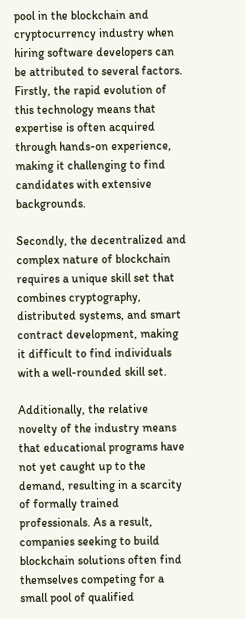pool in the blockchain and cryptocurrency industry when hiring software developers can be attributed to several factors. Firstly, the rapid evolution of this technology means that expertise is often acquired through hands-on experience, making it challenging to find candidates with extensive backgrounds.

Secondly, the decentralized and complex nature of blockchain requires a unique skill set that combines cryptography, distributed systems, and smart contract development, making it difficult to find individuals with a well-rounded skill set.

Additionally, the relative novelty of the industry means that educational programs have not yet caught up to the demand, resulting in a scarcity of formally trained professionals. As a result, companies seeking to build blockchain solutions often find themselves competing for a small pool of qualified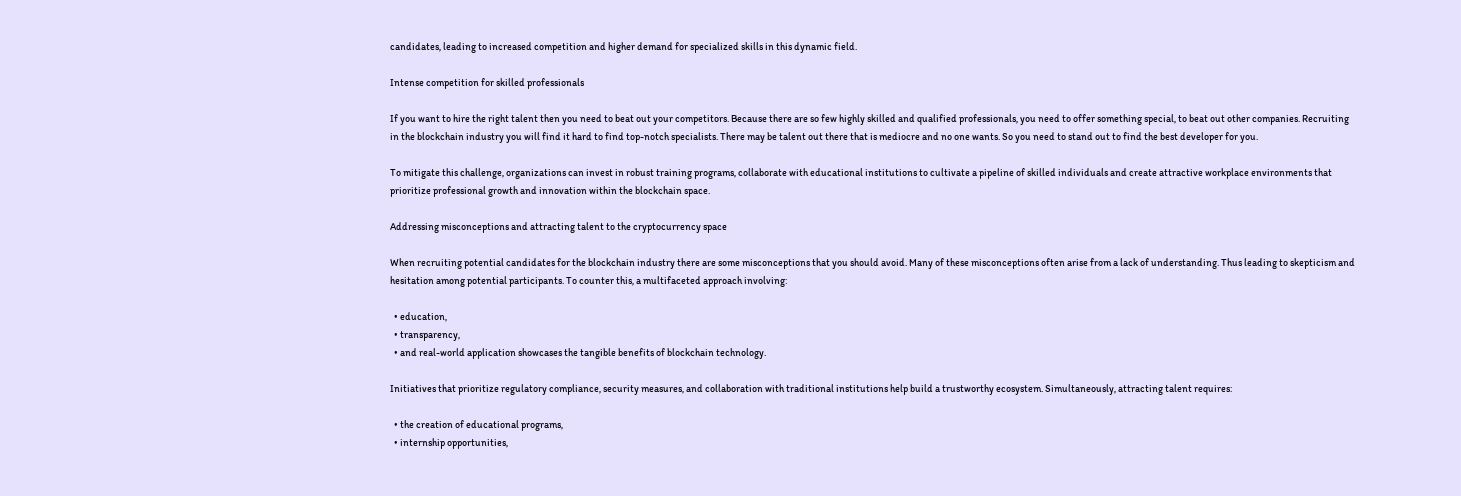candidates, leading to increased competition and higher demand for specialized skills in this dynamic field.

Intense competition for skilled professionals

If you want to hire the right talent then you need to beat out your competitors. Because there are so few highly skilled and qualified professionals, you need to offer something special, to beat out other companies. Recruiting in the blockchain industry you will find it hard to find top-notch specialists. There may be talent out there that is mediocre and no one wants. So you need to stand out to find the best developer for you.

To mitigate this challenge, organizations can invest in robust training programs, collaborate with educational institutions to cultivate a pipeline of skilled individuals and create attractive workplace environments that prioritize professional growth and innovation within the blockchain space.

Addressing misconceptions and attracting talent to the cryptocurrency space

When recruiting potential candidates for the blockchain industry there are some misconceptions that you should avoid. Many of these misconceptions often arise from a lack of understanding. Thus leading to skepticism and hesitation among potential participants. To counter this, a multifaceted approach involving:

  • education,
  • transparency,
  • and real-world application showcases the tangible benefits of blockchain technology.

Initiatives that prioritize regulatory compliance, security measures, and collaboration with traditional institutions help build a trustworthy ecosystem. Simultaneously, attracting talent requires:

  • the creation of educational programs,
  • internship opportunities,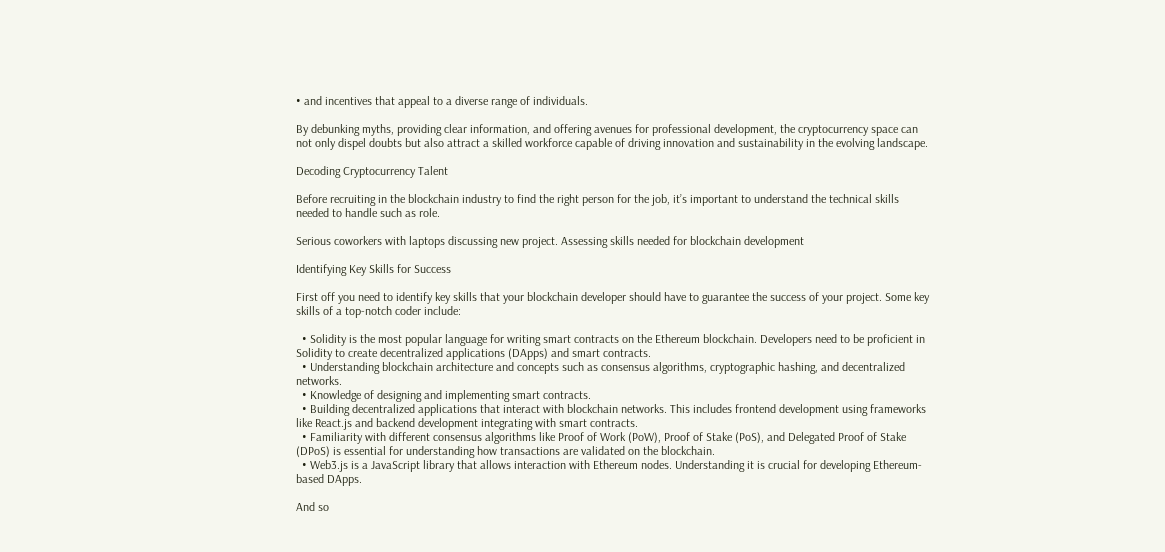• and incentives that appeal to a diverse range of individuals.

By debunking myths, providing clear information, and offering avenues for professional development, the cryptocurrency space can not only dispel doubts but also attract a skilled workforce capable of driving innovation and sustainability in the evolving landscape.

Decoding Cryptocurrency Talent

Before recruiting in the blockchain industry to find the right person for the job, it’s important to understand the technical skills needed to handle such as role.

Serious coworkers with laptops discussing new project. Assessing skills needed for blockchain development

Identifying Key Skills for Success

First off you need to identify key skills that your blockchain developer should have to guarantee the success of your project. Some key skills of a top-notch coder include:

  • Solidity is the most popular language for writing smart contracts on the Ethereum blockchain. Developers need to be proficient in Solidity to create decentralized applications (DApps) and smart contracts.
  • Understanding blockchain architecture and concepts such as consensus algorithms, cryptographic hashing, and decentralized networks.
  • Knowledge of designing and implementing smart contracts.
  • Building decentralized applications that interact with blockchain networks. This includes frontend development using frameworks like React.js and backend development integrating with smart contracts.
  • Familiarity with different consensus algorithms like Proof of Work (PoW), Proof of Stake (PoS), and Delegated Proof of Stake (DPoS) is essential for understanding how transactions are validated on the blockchain.
  • Web3.js is a JavaScript library that allows interaction with Ethereum nodes. Understanding it is crucial for developing Ethereum-based DApps.

And so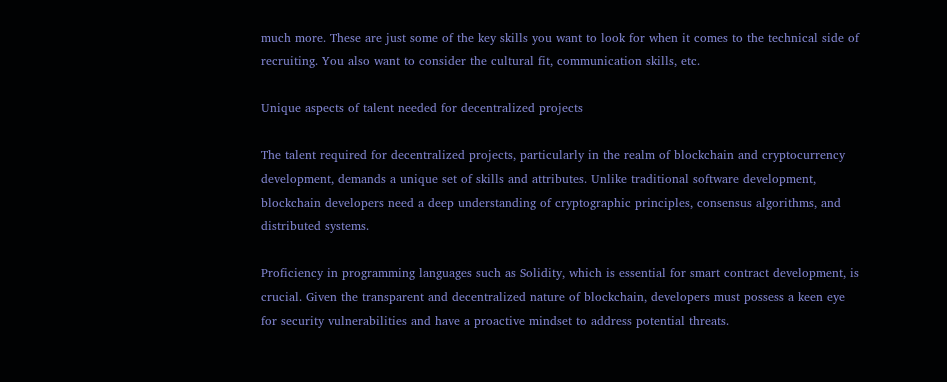much more. These are just some of the key skills you want to look for when it comes to the technical side of recruiting. You also want to consider the cultural fit, communication skills, etc.

Unique aspects of talent needed for decentralized projects

The talent required for decentralized projects, particularly in the realm of blockchain and cryptocurrency development, demands a unique set of skills and attributes. Unlike traditional software development, blockchain developers need a deep understanding of cryptographic principles, consensus algorithms, and distributed systems.

Proficiency in programming languages such as Solidity, which is essential for smart contract development, is crucial. Given the transparent and decentralized nature of blockchain, developers must possess a keen eye for security vulnerabilities and have a proactive mindset to address potential threats.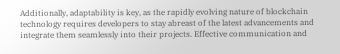Additionally, adaptability is key, as the rapidly evolving nature of blockchain technology requires developers to stay abreast of the latest advancements and integrate them seamlessly into their projects. Effective communication and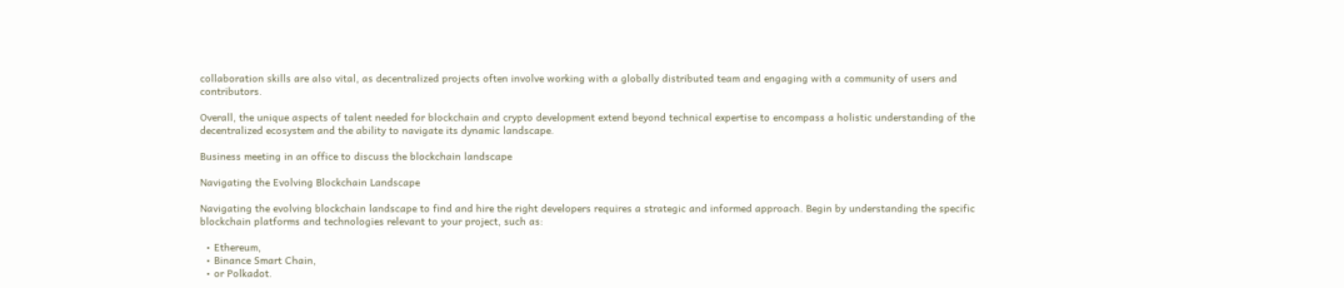collaboration skills are also vital, as decentralized projects often involve working with a globally distributed team and engaging with a community of users and contributors.

Overall, the unique aspects of talent needed for blockchain and crypto development extend beyond technical expertise to encompass a holistic understanding of the decentralized ecosystem and the ability to navigate its dynamic landscape.

Business meeting in an office to discuss the blockchain landscape

Navigating the Evolving Blockchain Landscape

Navigating the evolving blockchain landscape to find and hire the right developers requires a strategic and informed approach. Begin by understanding the specific blockchain platforms and technologies relevant to your project, such as:

  • Ethereum,
  • Binance Smart Chain,
  • or Polkadot.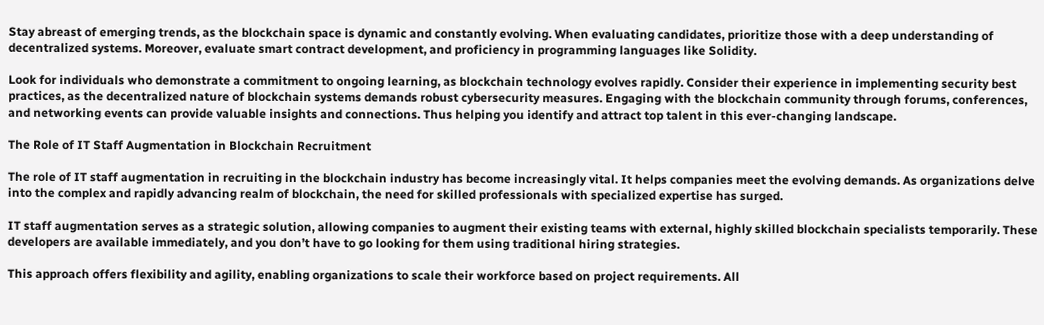Stay abreast of emerging trends, as the blockchain space is dynamic and constantly evolving. When evaluating candidates, prioritize those with a deep understanding of decentralized systems. Moreover, evaluate smart contract development, and proficiency in programming languages like Solidity.

Look for individuals who demonstrate a commitment to ongoing learning, as blockchain technology evolves rapidly. Consider their experience in implementing security best practices, as the decentralized nature of blockchain systems demands robust cybersecurity measures. Engaging with the blockchain community through forums, conferences, and networking events can provide valuable insights and connections. Thus helping you identify and attract top talent in this ever-changing landscape.

The Role of IT Staff Augmentation in Blockchain Recruitment

The role of IT staff augmentation in recruiting in the blockchain industry has become increasingly vital. It helps companies meet the evolving demands. As organizations delve into the complex and rapidly advancing realm of blockchain, the need for skilled professionals with specialized expertise has surged.

IT staff augmentation serves as a strategic solution, allowing companies to augment their existing teams with external, highly skilled blockchain specialists temporarily. These developers are available immediately, and you don’t have to go looking for them using traditional hiring strategies.

This approach offers flexibility and agility, enabling organizations to scale their workforce based on project requirements. All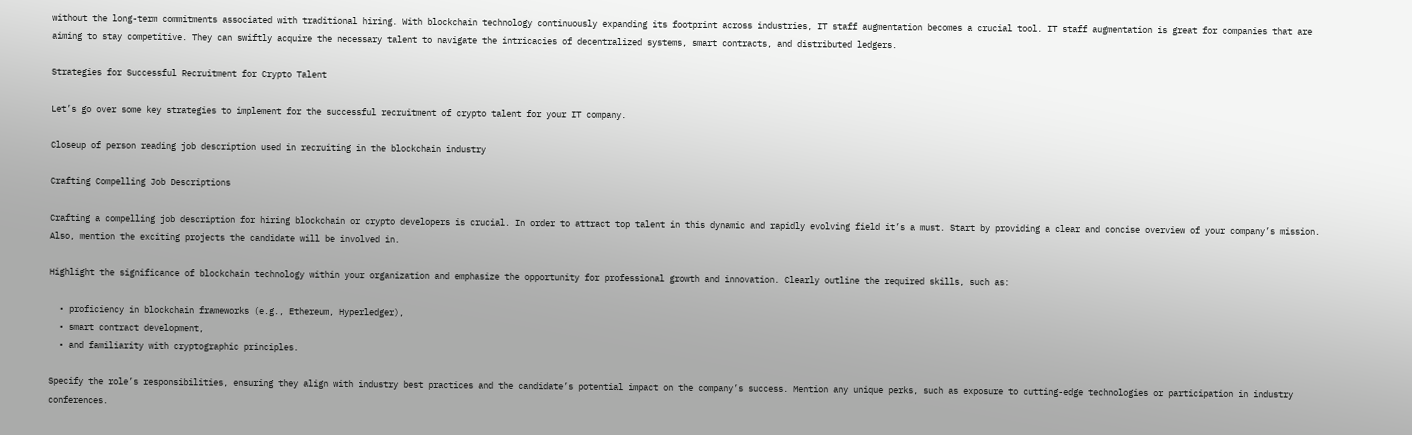without the long-term commitments associated with traditional hiring. With blockchain technology continuously expanding its footprint across industries, IT staff augmentation becomes a crucial tool. IT staff augmentation is great for companies that are aiming to stay competitive. They can swiftly acquire the necessary talent to navigate the intricacies of decentralized systems, smart contracts, and distributed ledgers.

Strategies for Successful Recruitment for Crypto Talent

Let’s go over some key strategies to implement for the successful recruitment of crypto talent for your IT company.

Closeup of person reading job description used in recruiting in the blockchain industry

Crafting Compelling Job Descriptions

Crafting a compelling job description for hiring blockchain or crypto developers is crucial. In order to attract top talent in this dynamic and rapidly evolving field it’s a must. Start by providing a clear and concise overview of your company’s mission. Also, mention the exciting projects the candidate will be involved in.

Highlight the significance of blockchain technology within your organization and emphasize the opportunity for professional growth and innovation. Clearly outline the required skills, such as:

  • proficiency in blockchain frameworks (e.g., Ethereum, Hyperledger),
  • smart contract development,
  • and familiarity with cryptographic principles.

Specify the role’s responsibilities, ensuring they align with industry best practices and the candidate’s potential impact on the company’s success. Mention any unique perks, such as exposure to cutting-edge technologies or participation in industry conferences.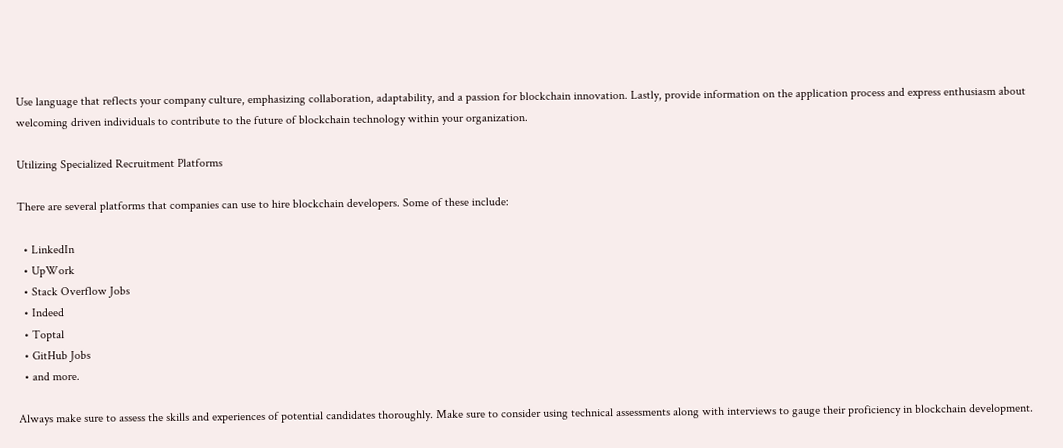Use language that reflects your company culture, emphasizing collaboration, adaptability, and a passion for blockchain innovation. Lastly, provide information on the application process and express enthusiasm about welcoming driven individuals to contribute to the future of blockchain technology within your organization.

Utilizing Specialized Recruitment Platforms

There are several platforms that companies can use to hire blockchain developers. Some of these include:

  • LinkedIn
  • UpWork
  • Stack Overflow Jobs
  • Indeed
  • Toptal
  • GitHub Jobs
  • and more.

Always make sure to assess the skills and experiences of potential candidates thoroughly. Make sure to consider using technical assessments along with interviews to gauge their proficiency in blockchain development.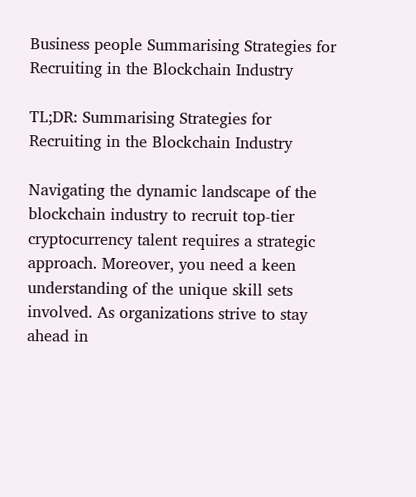Business people Summarising Strategies for Recruiting in the Blockchain Industry

TL;DR: Summarising Strategies for Recruiting in the Blockchain Industry

Navigating the dynamic landscape of the blockchain industry to recruit top-tier cryptocurrency talent requires a strategic approach. Moreover, you need a keen understanding of the unique skill sets involved. As organizations strive to stay ahead in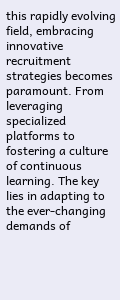this rapidly evolving field, embracing innovative recruitment strategies becomes paramount. From leveraging specialized platforms to fostering a culture of continuous learning. The key lies in adapting to the ever-changing demands of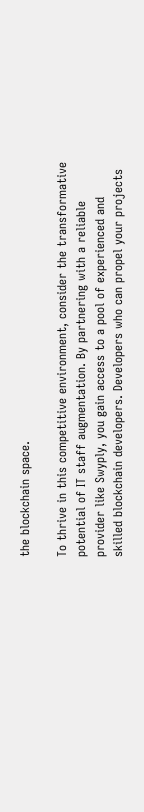the blockchain space.

To thrive in this competitive environment, consider the transformative potential of IT staff augmentation. By partnering with a reliable provider like Swyply, you gain access to a pool of experienced and skilled blockchain developers. Developers who can propel your projects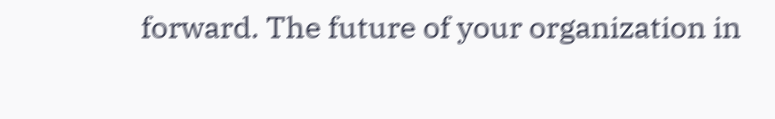forward. The future of your organization in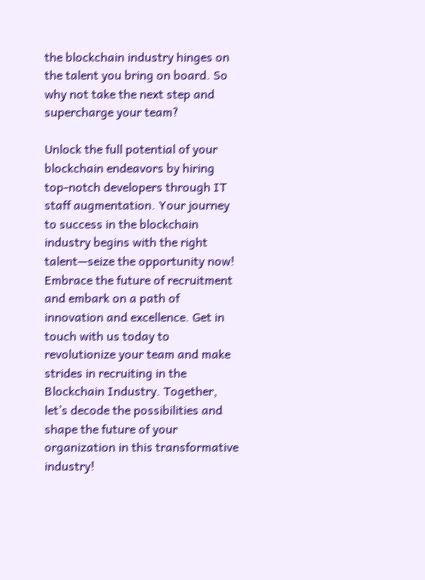the blockchain industry hinges on the talent you bring on board. So why not take the next step and supercharge your team?

Unlock the full potential of your blockchain endeavors by hiring top-notch developers through IT staff augmentation. Your journey to success in the blockchain industry begins with the right talent—seize the opportunity now! Embrace the future of recruitment and embark on a path of innovation and excellence. Get in touch with us today to revolutionize your team and make strides in recruiting in the Blockchain Industry. Together, let’s decode the possibilities and shape the future of your organization in this transformative industry!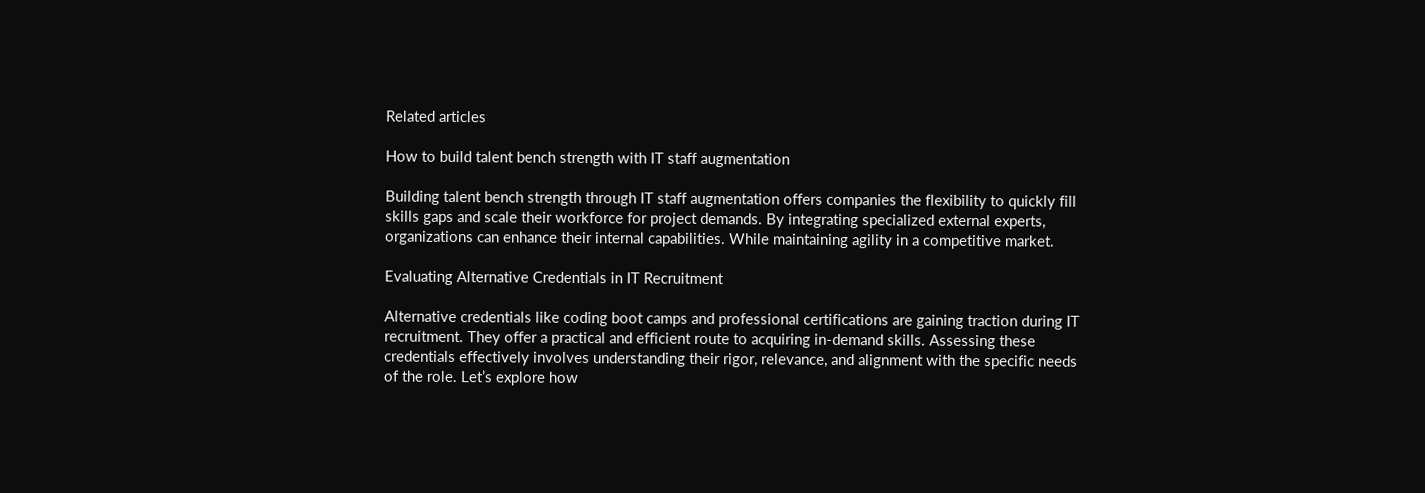Related articles

How to build talent bench strength with IT staff augmentation

Building talent bench strength through IT staff augmentation offers companies the flexibility to quickly fill skills gaps and scale their workforce for project demands. By integrating specialized external experts, organizations can enhance their internal capabilities. While maintaining agility in a competitive market.

Evaluating Alternative Credentials in IT Recruitment

Alternative credentials like coding boot camps and professional certifications are gaining traction during IT recruitment. They offer a practical and efficient route to acquiring in-demand skills. Assessing these credentials effectively involves understanding their rigor, relevance, and alignment with the specific needs of the role. Let’s explore how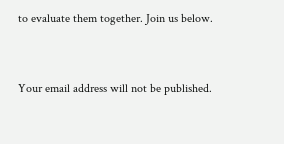to evaluate them together. Join us below.


Your email address will not be published.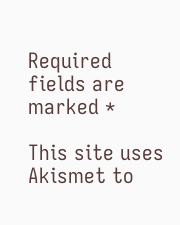Required fields are marked *

This site uses Akismet to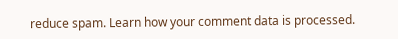reduce spam. Learn how your comment data is processed.